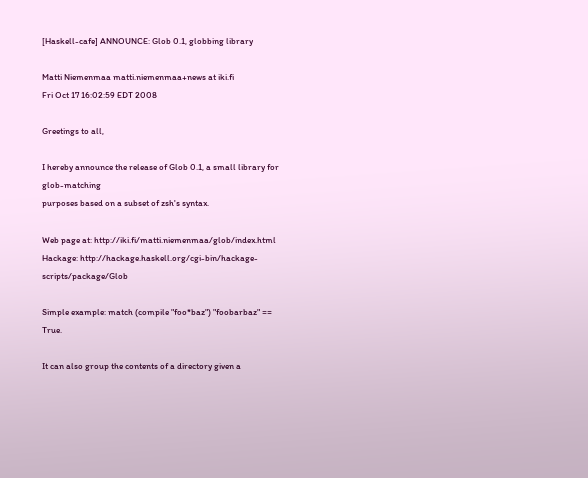[Haskell-cafe] ANNOUNCE: Glob 0.1, globbing library

Matti Niemenmaa matti.niemenmaa+news at iki.fi
Fri Oct 17 16:02:59 EDT 2008

Greetings to all,

I hereby announce the release of Glob 0.1, a small library for glob-matching
purposes based on a subset of zsh's syntax.

Web page at: http://iki.fi/matti.niemenmaa/glob/index.html
Hackage: http://hackage.haskell.org/cgi-bin/hackage-scripts/package/Glob

Simple example: match (compile "foo*baz") "foobarbaz" == True.

It can also group the contents of a directory given a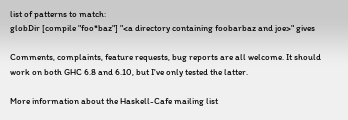list of patterns to match:
globDir [compile "foo*baz"] "<a directory containing foobarbaz and joe>" gives

Comments, complaints, feature requests, bug reports are all welcome. It should
work on both GHC 6.8 and 6.10, but I've only tested the latter.

More information about the Haskell-Cafe mailing list